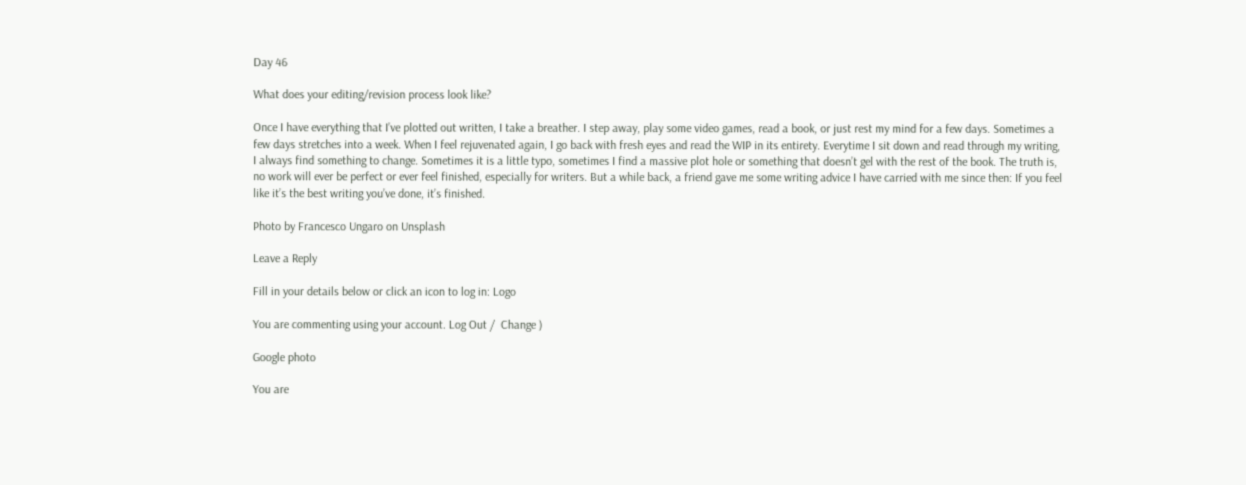Day 46

What does your editing/revision process look like?

Once I have everything that I’ve plotted out written, I take a breather. I step away, play some video games, read a book, or just rest my mind for a few days. Sometimes a few days stretches into a week. When I feel rejuvenated again, I go back with fresh eyes and read the WIP in its entirety. Everytime I sit down and read through my writing, I always find something to change. Sometimes it is a little typo, sometimes I find a massive plot hole or something that doesn’t gel with the rest of the book. The truth is, no work will ever be perfect or ever feel finished, especially for writers. But a while back, a friend gave me some writing advice I have carried with me since then: If you feel like it’s the best writing you’ve done, it’s finished.

Photo by Francesco Ungaro on Unsplash

Leave a Reply

Fill in your details below or click an icon to log in: Logo

You are commenting using your account. Log Out /  Change )

Google photo

You are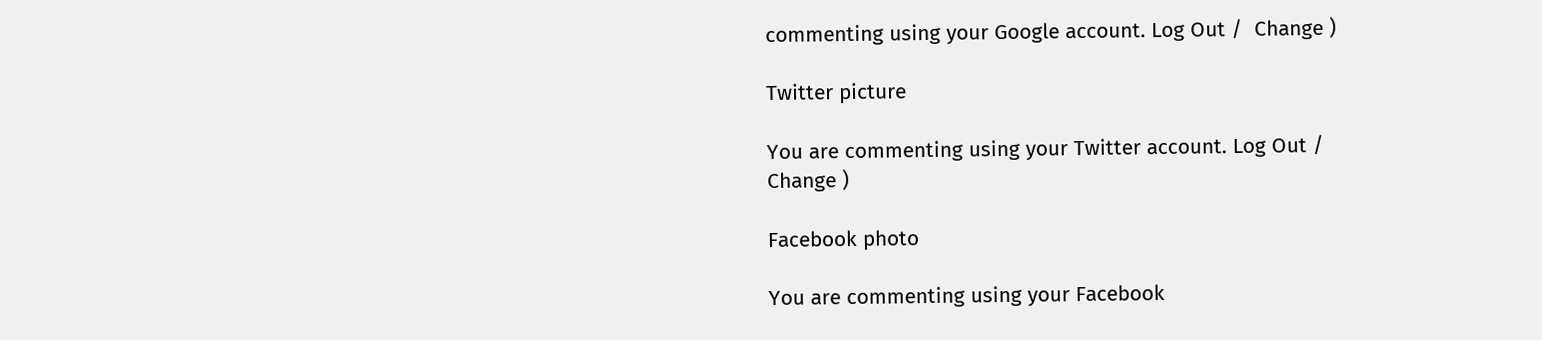commenting using your Google account. Log Out /  Change )

Twitter picture

You are commenting using your Twitter account. Log Out /  Change )

Facebook photo

You are commenting using your Facebook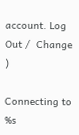account. Log Out /  Change )

Connecting to %s